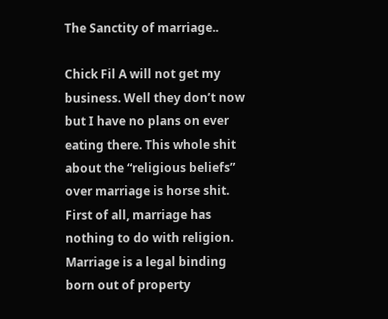The Sanctity of marriage..

Chick Fil A will not get my business. Well they don’t now but I have no plans on ever eating there. This whole shit about the “religious beliefs” over marriage is horse shit. First of all, marriage has nothing to do with religion. Marriage is a legal binding born out of property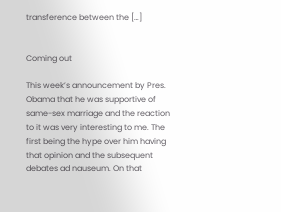transference between the […]


Coming out

This week’s announcement by Pres. Obama that he was supportive of same-sex marriage and the reaction to it was very interesting to me. The first being the hype over him having that opinion and the subsequent debates ad nauseum. On that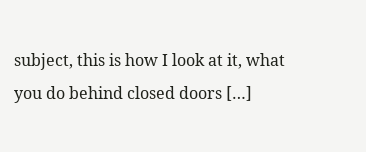subject, this is how I look at it, what you do behind closed doors […]